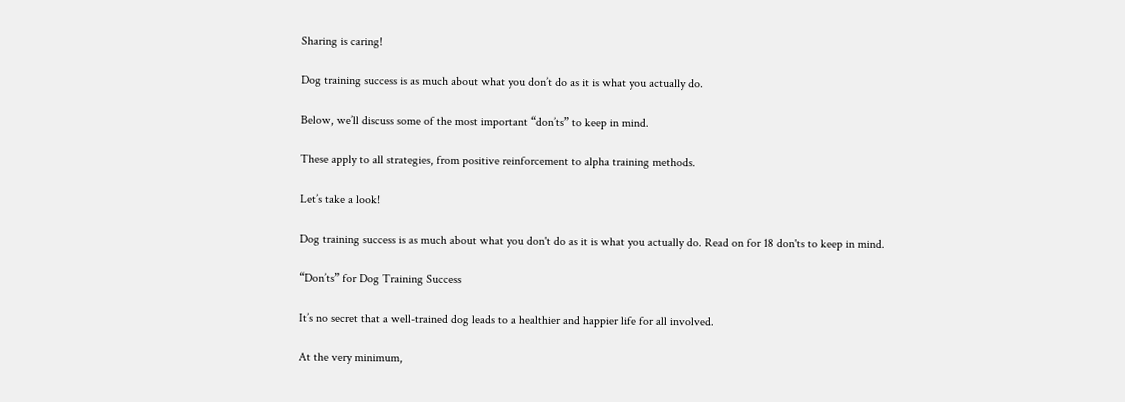Sharing is caring!

Dog training success is as much about what you don’t do as it is what you actually do.

Below, we’ll discuss some of the most important “don’ts” to keep in mind.

These apply to all strategies, from positive reinforcement to alpha training methods.

Let’s take a look!

Dog training success is as much about what you don't do as it is what you actually do. Read on for 18 don'ts to keep in mind.

“Don’ts” for Dog Training Success

It’s no secret that a well-trained dog leads to a healthier and happier life for all involved.

At the very minimum,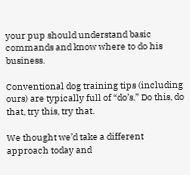your pup should understand basic commands and know where to do his business.

Conventional dog training tips (including ours) are typically full of “do’s.” Do this, do that, try this, try that.

We thought we’d take a different approach today and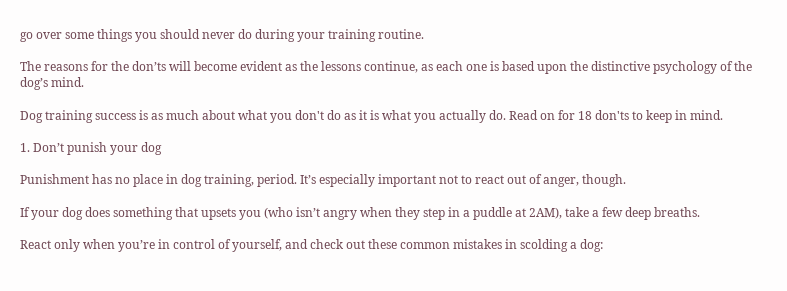go over some things you should never do during your training routine.

The reasons for the don’ts will become evident as the lessons continue, as each one is based upon the distinctive psychology of the dog’s mind.

Dog training success is as much about what you don't do as it is what you actually do. Read on for 18 don'ts to keep in mind.

1. Don’t punish your dog

Punishment has no place in dog training, period. It’s especially important not to react out of anger, though.

If your dog does something that upsets you (who isn’t angry when they step in a puddle at 2AM), take a few deep breaths.

React only when you’re in control of yourself, and check out these common mistakes in scolding a dog: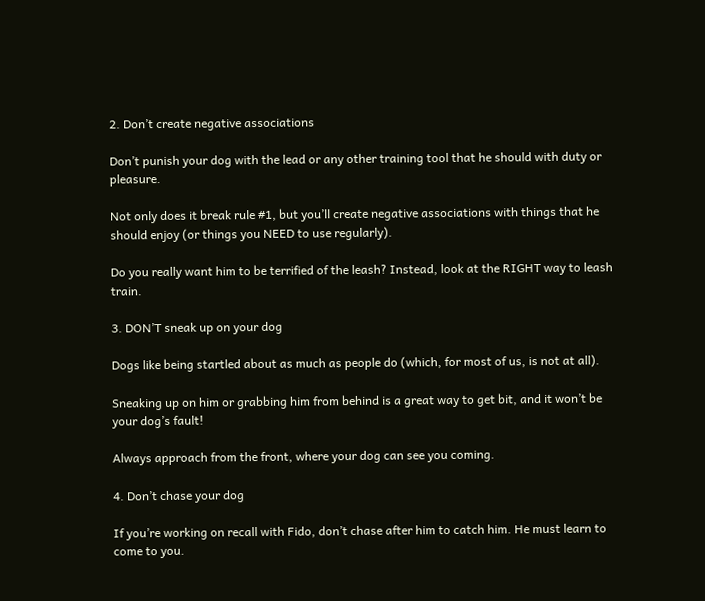2. Don’t create negative associations

Don’t punish your dog with the lead or any other training tool that he should with duty or pleasure.

Not only does it break rule #1, but you’ll create negative associations with things that he should enjoy (or things you NEED to use regularly).

Do you really want him to be terrified of the leash? Instead, look at the RIGHT way to leash train.

3. DON’T sneak up on your dog

Dogs like being startled about as much as people do (which, for most of us, is not at all).

Sneaking up on him or grabbing him from behind is a great way to get bit, and it won’t be your dog’s fault!

Always approach from the front, where your dog can see you coming.

4. Don’t chase your dog

If you’re working on recall with Fido, don’t chase after him to catch him. He must learn to come to you.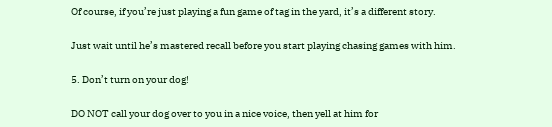Of course, if you’re just playing a fun game of tag in the yard, it’s a different story.

Just wait until he’s mastered recall before you start playing chasing games with him.

5. Don’t turn on your dog!

DO NOT call your dog over to you in a nice voice, then yell at him for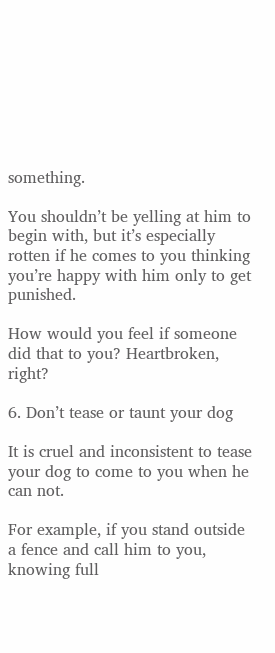something.

You shouldn’t be yelling at him to begin with, but it’s especially rotten if he comes to you thinking you’re happy with him only to get punished.

How would you feel if someone did that to you? Heartbroken, right?

6. Don’t tease or taunt your dog

It is cruel and inconsistent to tease your dog to come to you when he can not.

For example, if you stand outside a fence and call him to you, knowing full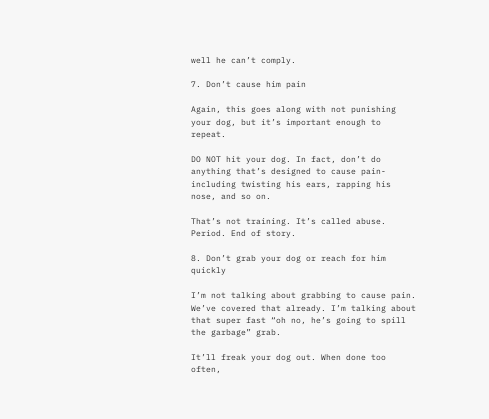well he can’t comply.

7. Don’t cause him pain

Again, this goes along with not punishing your dog, but it’s important enough to repeat.

DO NOT hit your dog. In fact, don’t do anything that’s designed to cause pain- including twisting his ears, rapping his nose, and so on.

That’s not training. It’s called abuse. Period. End of story.

8. Don’t grab your dog or reach for him quickly

I’m not talking about grabbing to cause pain. We’ve covered that already. I’m talking about that super fast “oh no, he’s going to spill the garbage” grab.

It’ll freak your dog out. When done too often,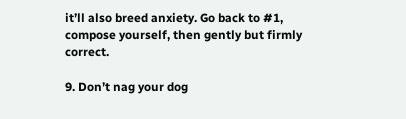it’ll also breed anxiety. Go back to #1, compose yourself, then gently but firmly correct.

9. Don’t nag your dog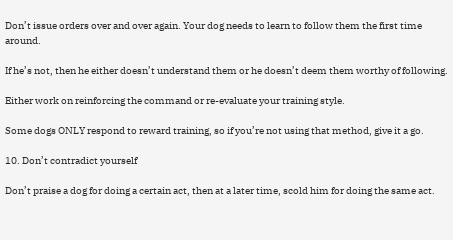Don’t issue orders over and over again. Your dog needs to learn to follow them the first time around.

If he’s not, then he either doesn’t understand them or he doesn’t deem them worthy of following.

Either work on reinforcing the command or re-evaluate your training style.

Some dogs ONLY respond to reward training, so if you’re not using that method, give it a go.

10. Don’t contradict yourself

Don’t praise a dog for doing a certain act, then at a later time, scold him for doing the same act.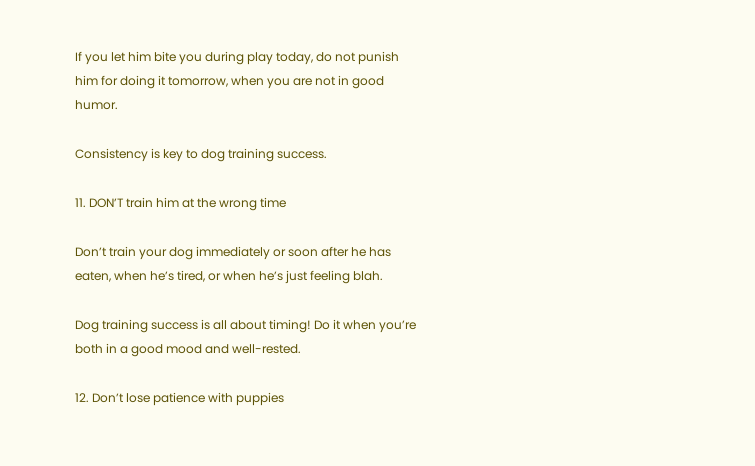If you let him bite you during play today, do not punish him for doing it tomorrow, when you are not in good humor.

Consistency is key to dog training success.

11. DON’T train him at the wrong time

Don’t train your dog immediately or soon after he has eaten, when he’s tired, or when he’s just feeling blah.

Dog training success is all about timing! Do it when you’re both in a good mood and well-rested.

12. Don’t lose patience with puppies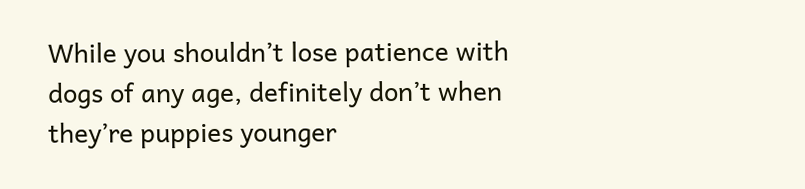While you shouldn’t lose patience with dogs of any age, definitely don’t when they’re puppies younger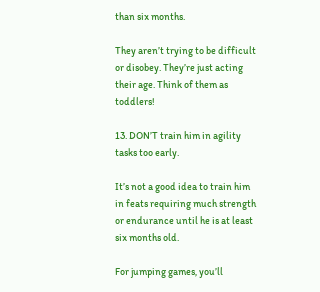than six months.

They aren’t trying to be difficult or disobey. They’re just acting their age. Think of them as toddlers!

13. DON’T train him in agility tasks too early.

It’s not a good idea to train him in feats requiring much strength or endurance until he is at least six months old.

For jumping games, you’ll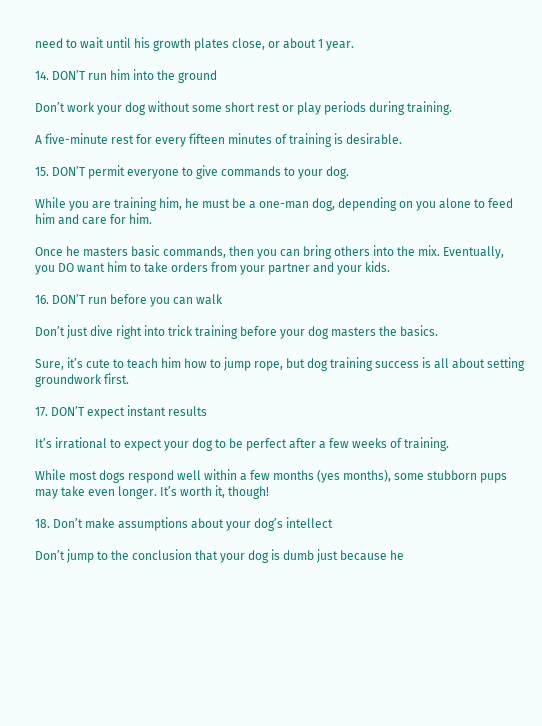need to wait until his growth plates close, or about 1 year.

14. DON’T run him into the ground

Don’t work your dog without some short rest or play periods during training.

A five-minute rest for every fifteen minutes of training is desirable.

15. DON’T permit everyone to give commands to your dog.

While you are training him, he must be a one-man dog, depending on you alone to feed him and care for him.

Once he masters basic commands, then you can bring others into the mix. Eventually, you DO want him to take orders from your partner and your kids.

16. DON’T run before you can walk

Don’t just dive right into trick training before your dog masters the basics.

Sure, it’s cute to teach him how to jump rope, but dog training success is all about setting groundwork first.

17. DON’T expect instant results

It’s irrational to expect your dog to be perfect after a few weeks of training.

While most dogs respond well within a few months (yes months), some stubborn pups may take even longer. It’s worth it, though!

18. Don’t make assumptions about your dog’s intellect

Don’t jump to the conclusion that your dog is dumb just because he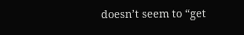doesn’t seem to “get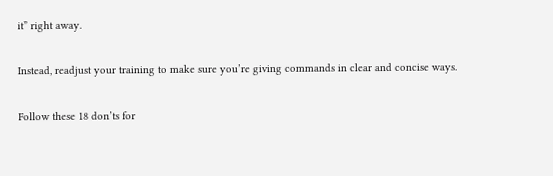it” right away.

Instead, readjust your training to make sure you’re giving commands in clear and concise ways.

Follow these 18 don’ts for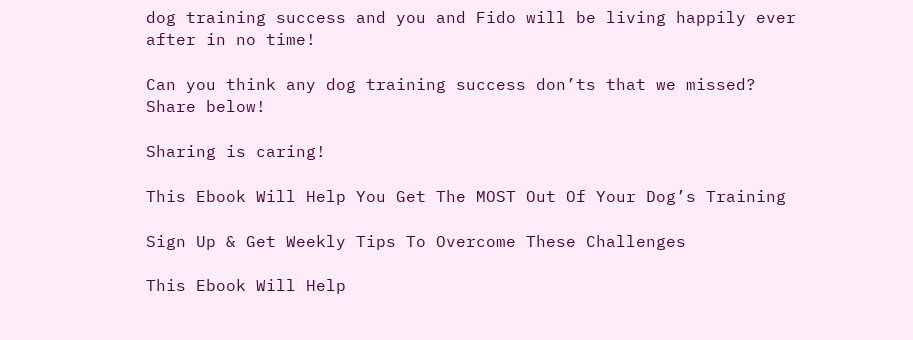dog training success and you and Fido will be living happily ever after in no time!

Can you think any dog training success don’ts that we missed? Share below!

Sharing is caring!

This Ebook Will Help You Get The MOST Out Of Your Dog’s Training

Sign Up & Get Weekly Tips To Overcome These Challenges

This Ebook Will Help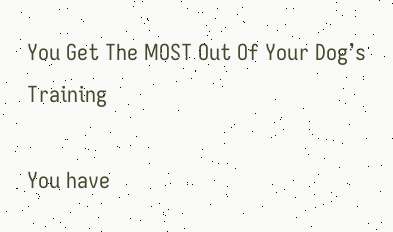You Get The MOST Out Of Your Dog’s Training

You have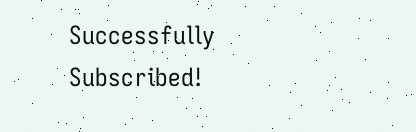Successfully Subscribed!